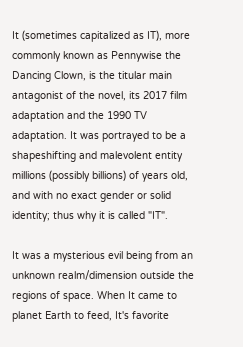It (sometimes capitalized as IT), more commonly known as Pennywise the Dancing Clown, is the titular main antagonist of the novel, its 2017 film adaptation and the 1990 TV adaptation. It was portrayed to be a shapeshifting and malevolent entity millions (possibly billions) of years old, and with no exact gender or solid identity; thus why it is called "IT".

It was a mysterious evil being from an unknown realm/dimension outside the regions of space. When It came to planet Earth to feed, It's favorite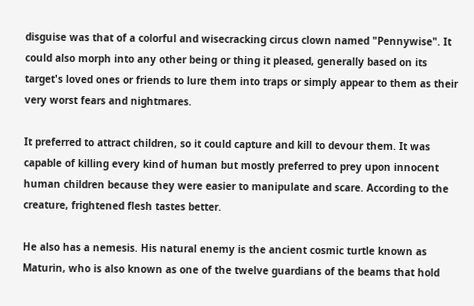disguise was that of a colorful and wisecracking circus clown named "Pennywise". It could also morph into any other being or thing it pleased, generally based on its target's loved ones or friends to lure them into traps or simply appear to them as their very worst fears and nightmares.

It preferred to attract children, so it could capture and kill to devour them. It was capable of killing every kind of human but mostly preferred to prey upon innocent human children because they were easier to manipulate and scare. According to the creature, frightened flesh tastes better.

He also has a nemesis. His natural enemy is the ancient cosmic turtle known as Maturin, who is also known as one of the twelve guardians of the beams that hold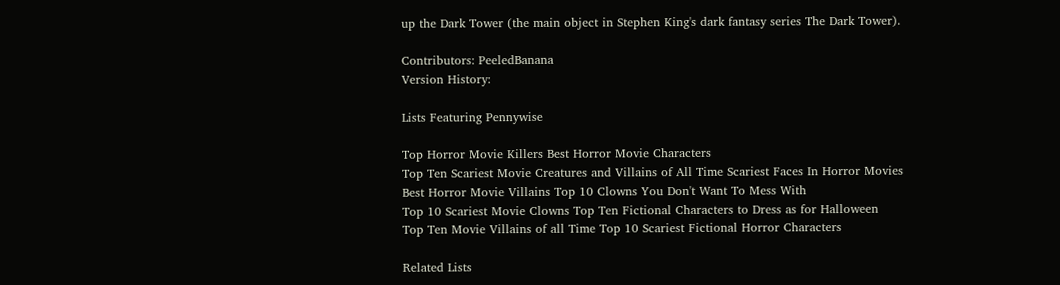up the Dark Tower (the main object in Stephen King's dark fantasy series The Dark Tower).

Contributors: PeeledBanana
Version History:

Lists Featuring Pennywise

Top Horror Movie Killers Best Horror Movie Characters
Top Ten Scariest Movie Creatures and Villains of All Time Scariest Faces In Horror Movies
Best Horror Movie Villains Top 10 Clowns You Don't Want To Mess With
Top 10 Scariest Movie Clowns Top Ten Fictional Characters to Dress as for Halloween
Top Ten Movie Villains of all Time Top 10 Scariest Fictional Horror Characters

Related Lists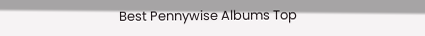Best Pennywise Albums Top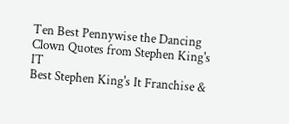Ten Best Pennywise the Dancing Clown Quotes from Stephen King's IT
Best Stephen King's It Franchise &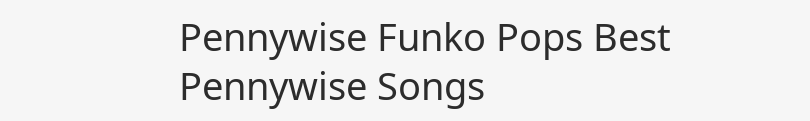Pennywise Funko Pops Best Pennywise Songs